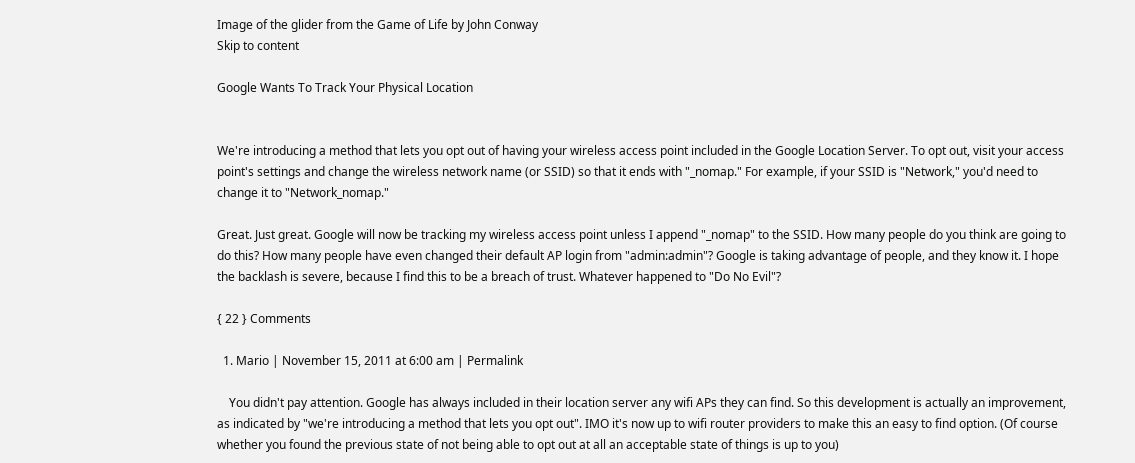Image of the glider from the Game of Life by John Conway
Skip to content

Google Wants To Track Your Physical Location


We're introducing a method that lets you opt out of having your wireless access point included in the Google Location Server. To opt out, visit your access point's settings and change the wireless network name (or SSID) so that it ends with "_nomap." For example, if your SSID is "Network," you'd need to change it to "Network_nomap."

Great. Just great. Google will now be tracking my wireless access point unless I append "_nomap" to the SSID. How many people do you think are going to do this? How many people have even changed their default AP login from "admin:admin"? Google is taking advantage of people, and they know it. I hope the backlash is severe, because I find this to be a breach of trust. Whatever happened to "Do No Evil"?

{ 22 } Comments

  1. Mario | November 15, 2011 at 6:00 am | Permalink

    You didn't pay attention. Google has always included in their location server any wifi APs they can find. So this development is actually an improvement, as indicated by "we're introducing a method that lets you opt out". IMO it's now up to wifi router providers to make this an easy to find option. (Of course whether you found the previous state of not being able to opt out at all an acceptable state of things is up to you)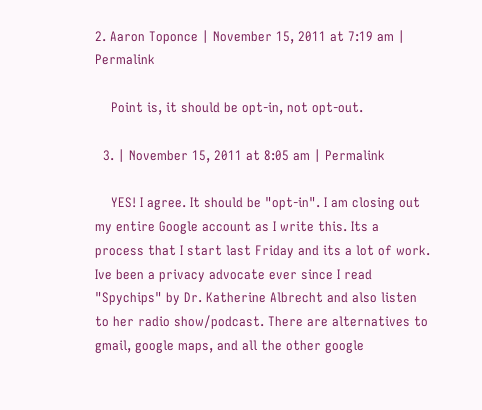2. Aaron Toponce | November 15, 2011 at 7:19 am | Permalink

    Point is, it should be opt-in, not opt-out.

  3. | November 15, 2011 at 8:05 am | Permalink

    YES! I agree. It should be "opt-in". I am closing out my entire Google account as I write this. Its a process that I start last Friday and its a lot of work. Ive been a privacy advocate ever since I read "Spychips" by Dr. Katherine Albrecht and also listen to her radio show/podcast. There are alternatives to gmail, google maps, and all the other google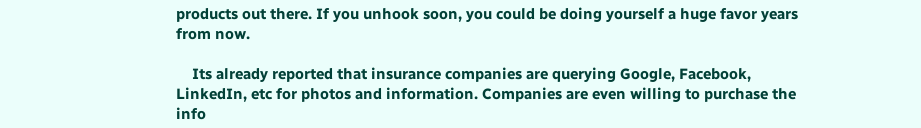products out there. If you unhook soon, you could be doing yourself a huge favor years from now.

    Its already reported that insurance companies are querying Google, Facebook, LinkedIn, etc for photos and information. Companies are even willing to purchase the info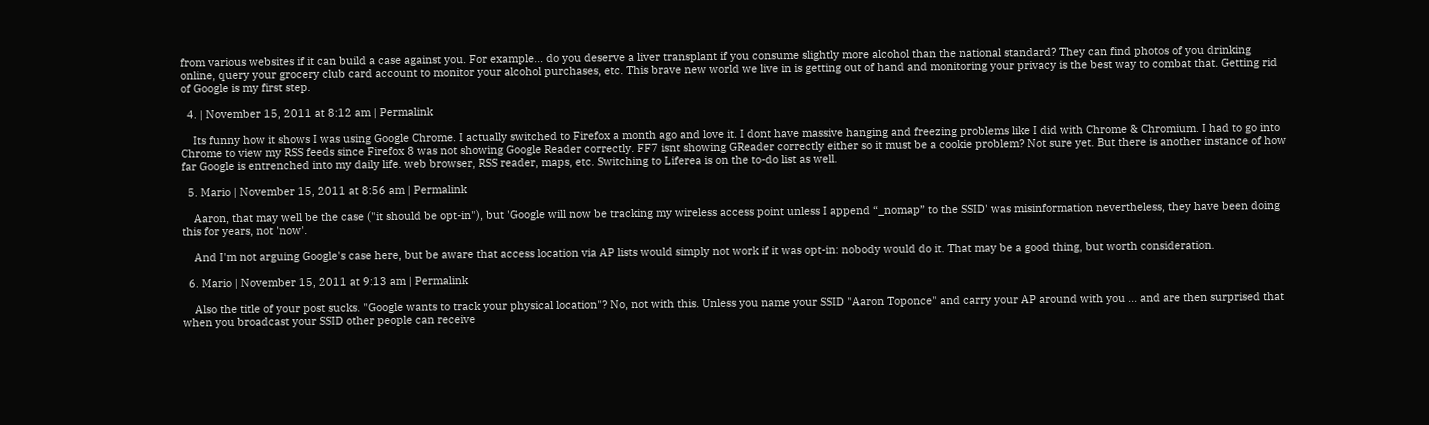from various websites if it can build a case against you. For example... do you deserve a liver transplant if you consume slightly more alcohol than the national standard? They can find photos of you drinking online, query your grocery club card account to monitor your alcohol purchases, etc. This brave new world we live in is getting out of hand and monitoring your privacy is the best way to combat that. Getting rid of Google is my first step.

  4. | November 15, 2011 at 8:12 am | Permalink

    Its funny how it shows I was using Google Chrome. I actually switched to Firefox a month ago and love it. I dont have massive hanging and freezing problems like I did with Chrome & Chromium. I had to go into Chrome to view my RSS feeds since Firefox 8 was not showing Google Reader correctly. FF7 isnt showing GReader correctly either so it must be a cookie problem? Not sure yet. But there is another instance of how far Google is entrenched into my daily life. web browser, RSS reader, maps, etc. Switching to Liferea is on the to-do list as well.

  5. Mario | November 15, 2011 at 8:56 am | Permalink

    Aaron, that may well be the case ("it should be opt-in"), but 'Google will now be tracking my wireless access point unless I append “_nomap” to the SSID' was misinformation nevertheless, they have been doing this for years, not 'now'.

    And I'm not arguing Google's case here, but be aware that access location via AP lists would simply not work if it was opt-in: nobody would do it. That may be a good thing, but worth consideration.

  6. Mario | November 15, 2011 at 9:13 am | Permalink

    Also the title of your post sucks. "Google wants to track your physical location"? No, not with this. Unless you name your SSID "Aaron Toponce" and carry your AP around with you ... and are then surprised that when you broadcast your SSID other people can receive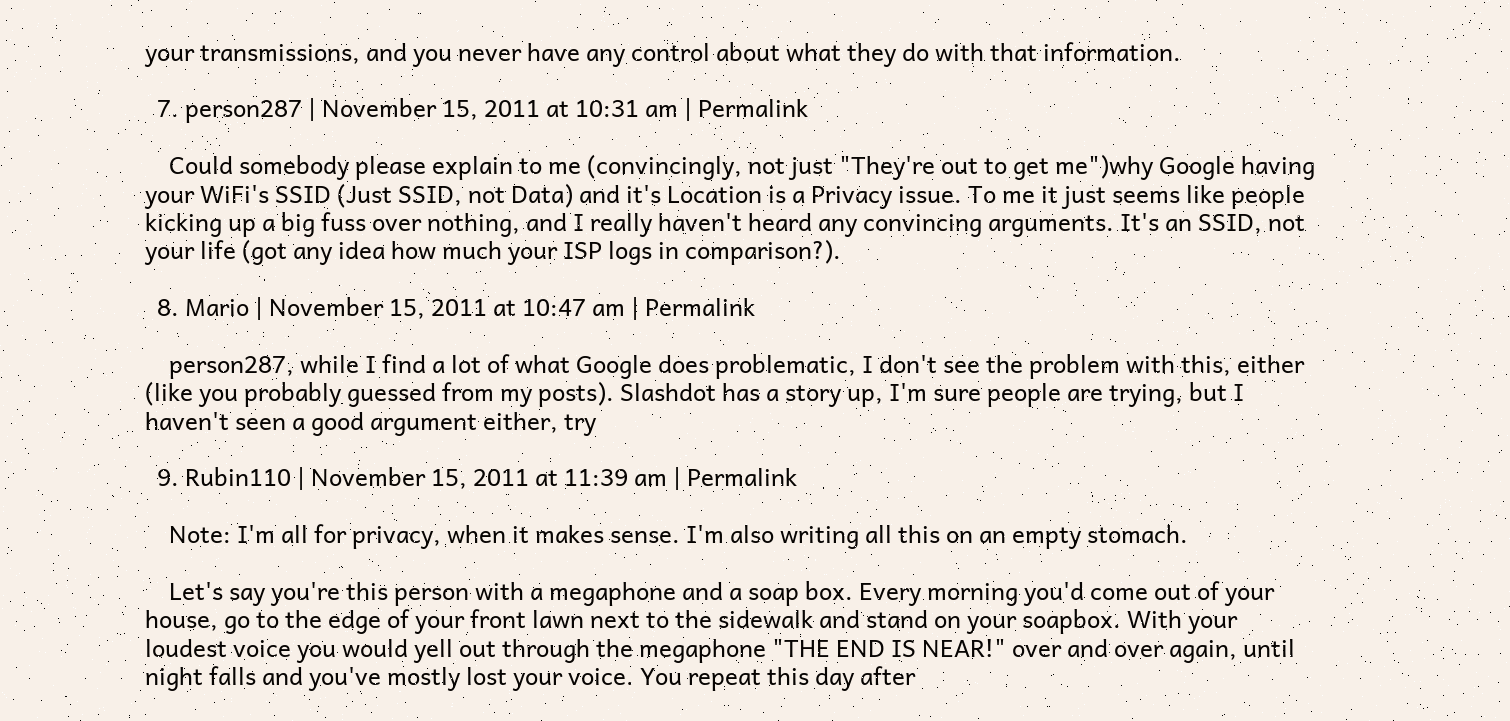your transmissions, and you never have any control about what they do with that information.

  7. person287 | November 15, 2011 at 10:31 am | Permalink

    Could somebody please explain to me (convincingly, not just "They're out to get me")why Google having your WiFi's SSID (Just SSID, not Data) and it's Location is a Privacy issue. To me it just seems like people kicking up a big fuss over nothing, and I really haven't heard any convincing arguments. It's an SSID, not your life (got any idea how much your ISP logs in comparison?).

  8. Mario | November 15, 2011 at 10:47 am | Permalink

    person287, while I find a lot of what Google does problematic, I don't see the problem with this, either (like you probably guessed from my posts). Slashdot has a story up, I'm sure people are trying, but I haven't seen a good argument either, try

  9. Rubin110 | November 15, 2011 at 11:39 am | Permalink

    Note: I'm all for privacy, when it makes sense. I'm also writing all this on an empty stomach.

    Let's say you're this person with a megaphone and a soap box. Every morning you'd come out of your house, go to the edge of your front lawn next to the sidewalk and stand on your soapbox. With your loudest voice you would yell out through the megaphone "THE END IS NEAR!" over and over again, until night falls and you've mostly lost your voice. You repeat this day after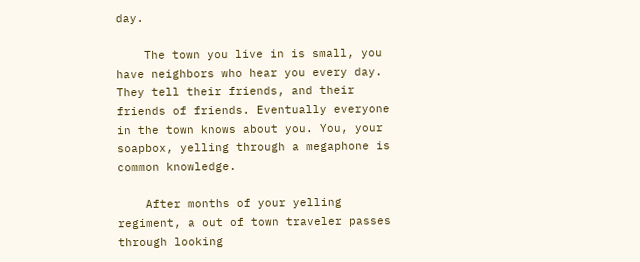day.

    The town you live in is small, you have neighbors who hear you every day. They tell their friends, and their friends of friends. Eventually everyone in the town knows about you. You, your soapbox, yelling through a megaphone is common knowledge.

    After months of your yelling regiment, a out of town traveler passes through looking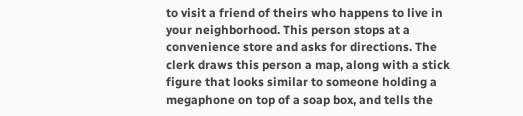to visit a friend of theirs who happens to live in your neighborhood. This person stops at a convenience store and asks for directions. The clerk draws this person a map, along with a stick figure that looks similar to someone holding a megaphone on top of a soap box, and tells the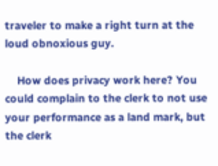traveler to make a right turn at the loud obnoxious guy.

    How does privacy work here? You could complain to the clerk to not use your performance as a land mark, but the clerk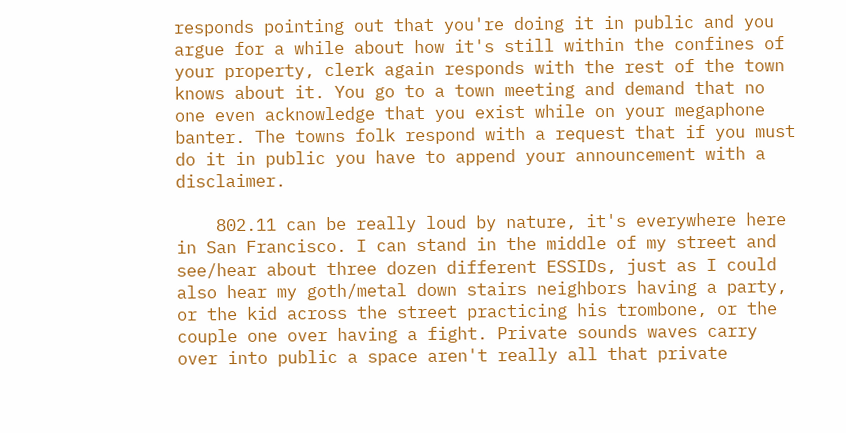responds pointing out that you're doing it in public and you argue for a while about how it's still within the confines of your property, clerk again responds with the rest of the town knows about it. You go to a town meeting and demand that no one even acknowledge that you exist while on your megaphone banter. The towns folk respond with a request that if you must do it in public you have to append your announcement with a disclaimer.

    802.11 can be really loud by nature, it's everywhere here in San Francisco. I can stand in the middle of my street and see/hear about three dozen different ESSIDs, just as I could also hear my goth/metal down stairs neighbors having a party, or the kid across the street practicing his trombone, or the couple one over having a fight. Private sounds waves carry over into public a space aren't really all that private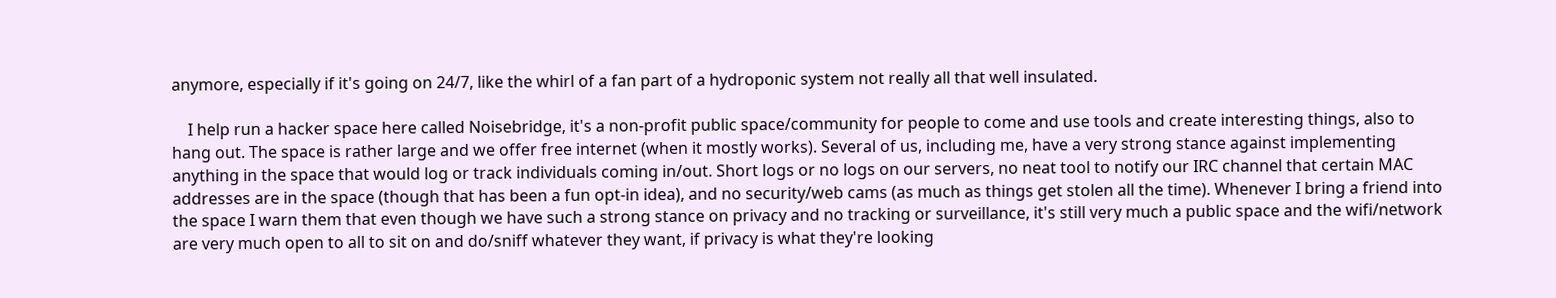anymore, especially if it's going on 24/7, like the whirl of a fan part of a hydroponic system not really all that well insulated.

    I help run a hacker space here called Noisebridge, it's a non-profit public space/community for people to come and use tools and create interesting things, also to hang out. The space is rather large and we offer free internet (when it mostly works). Several of us, including me, have a very strong stance against implementing anything in the space that would log or track individuals coming in/out. Short logs or no logs on our servers, no neat tool to notify our IRC channel that certain MAC addresses are in the space (though that has been a fun opt-in idea), and no security/web cams (as much as things get stolen all the time). Whenever I bring a friend into the space I warn them that even though we have such a strong stance on privacy and no tracking or surveillance, it's still very much a public space and the wifi/network are very much open to all to sit on and do/sniff whatever they want, if privacy is what they're looking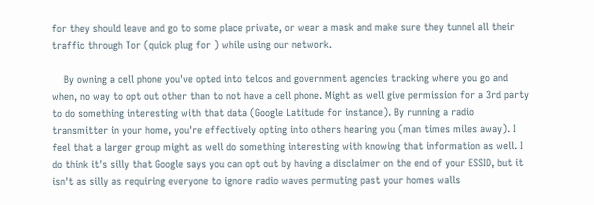for they should leave and go to some place private, or wear a mask and make sure they tunnel all their traffic through Tor (quick plug for ) while using our network.

    By owning a cell phone you've opted into telcos and government agencies tracking where you go and when, no way to opt out other than to not have a cell phone. Might as well give permission for a 3rd party to do something interesting with that data (Google Latitude for instance). By running a radio transmitter in your home, you're effectively opting into others hearing you (man times miles away). I feel that a larger group might as well do something interesting with knowing that information as well. I do think it's silly that Google says you can opt out by having a disclaimer on the end of your ESSID, but it isn't as silly as requiring everyone to ignore radio waves permuting past your homes walls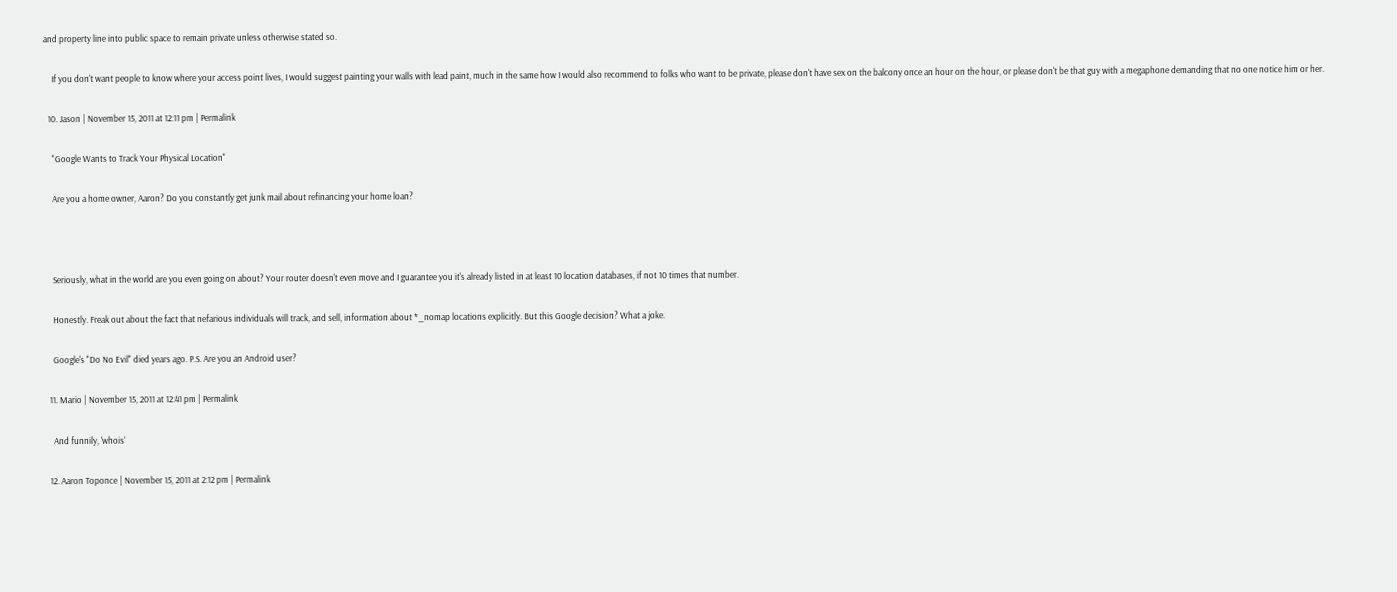and property line into public space to remain private unless otherwise stated so.

    If you don't want people to know where your access point lives, I would suggest painting your walls with lead paint, much in the same how I would also recommend to folks who want to be private, please don't have sex on the balcony once an hour on the hour, or please don't be that guy with a megaphone demanding that no one notice him or her.

  10. Jason | November 15, 2011 at 12:11 pm | Permalink

    "Google Wants to Track Your Physical Location"

    Are you a home owner, Aaron? Do you constantly get junk mail about refinancing your home loan?



    Seriously, what in the world are you even going on about? Your router doesn't even move and I guarantee you it's already listed in at least 10 location databases, if not 10 times that number.

    Honestly. Freak out about the fact that nefarious individuals will track, and sell, information about *_nomap locations explicitly. But this Google decision? What a joke.

    Google's "Do No Evil" died years ago. P.S. Are you an Android user?

  11. Mario | November 15, 2011 at 12:41 pm | Permalink

    And funnily, 'whois'

  12. Aaron Toponce | November 15, 2011 at 2:12 pm | Permalink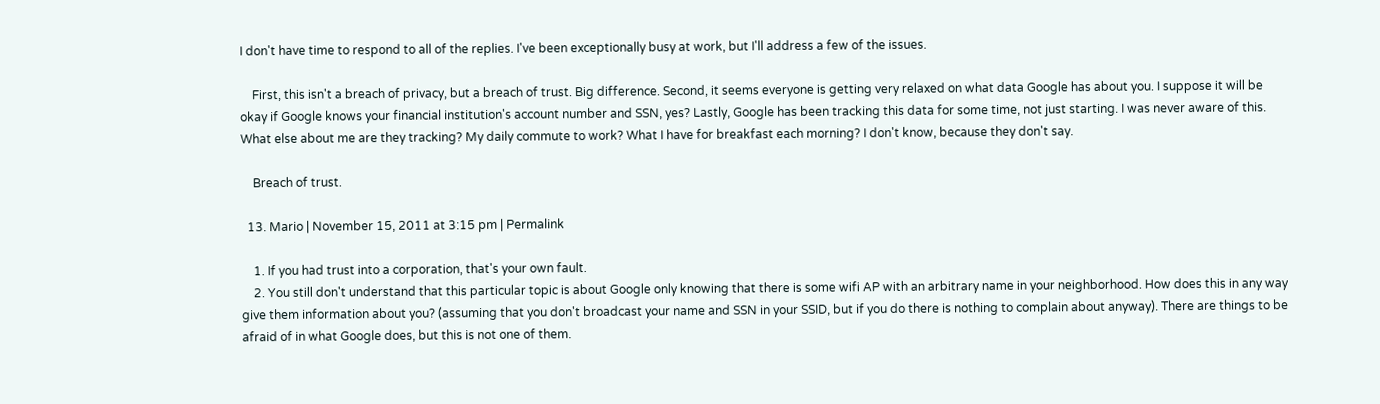I don't have time to respond to all of the replies. I've been exceptionally busy at work, but I'll address a few of the issues.

    First, this isn't a breach of privacy, but a breach of trust. Big difference. Second, it seems everyone is getting very relaxed on what data Google has about you. I suppose it will be okay if Google knows your financial institution's account number and SSN, yes? Lastly, Google has been tracking this data for some time, not just starting. I was never aware of this. What else about me are they tracking? My daily commute to work? What I have for breakfast each morning? I don't know, because they don't say.

    Breach of trust.

  13. Mario | November 15, 2011 at 3:15 pm | Permalink

    1. If you had trust into a corporation, that's your own fault.
    2. You still don't understand that this particular topic is about Google only knowing that there is some wifi AP with an arbitrary name in your neighborhood. How does this in any way give them information about you? (assuming that you don't broadcast your name and SSN in your SSID, but if you do there is nothing to complain about anyway). There are things to be afraid of in what Google does, but this is not one of them.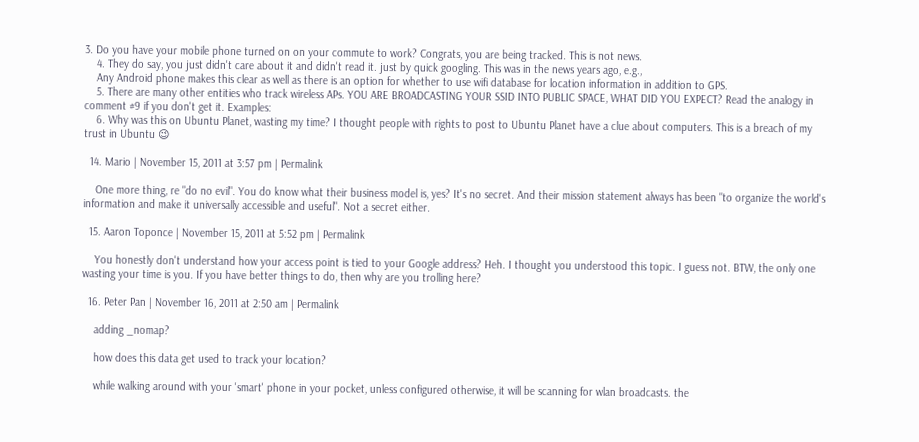3. Do you have your mobile phone turned on on your commute to work? Congrats, you are being tracked. This is not news.
    4. They do say, you just didn't care about it and didn't read it. just by quick googling. This was in the news years ago, e.g.,
    Any Android phone makes this clear as well as there is an option for whether to use wifi database for location information in addition to GPS.
    5. There are many other entities who track wireless APs. YOU ARE BROADCASTING YOUR SSID INTO PUBLIC SPACE, WHAT DID YOU EXPECT? Read the analogy in comment #9 if you don't get it. Examples:
    6. Why was this on Ubuntu Planet, wasting my time? I thought people with rights to post to Ubuntu Planet have a clue about computers. This is a breach of my trust in Ubuntu 😉

  14. Mario | November 15, 2011 at 3:57 pm | Permalink

    One more thing, re "do no evil". You do know what their business model is, yes? It's no secret. And their mission statement always has been "to organize the world's information and make it universally accessible and useful". Not a secret either.

  15. Aaron Toponce | November 15, 2011 at 5:52 pm | Permalink

    You honestly don't understand how your access point is tied to your Google address? Heh. I thought you understood this topic. I guess not. BTW, the only one wasting your time is you. If you have better things to do, then why are you trolling here?

  16. Peter Pan | November 16, 2011 at 2:50 am | Permalink

    adding _nomap?

    how does this data get used to track your location?

    while walking around with your 'smart' phone in your pocket, unless configured otherwise, it will be scanning for wlan broadcasts. the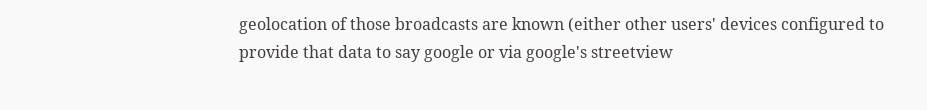geolocation of those broadcasts are known (either other users' devices configured to provide that data to say google or via google's streetview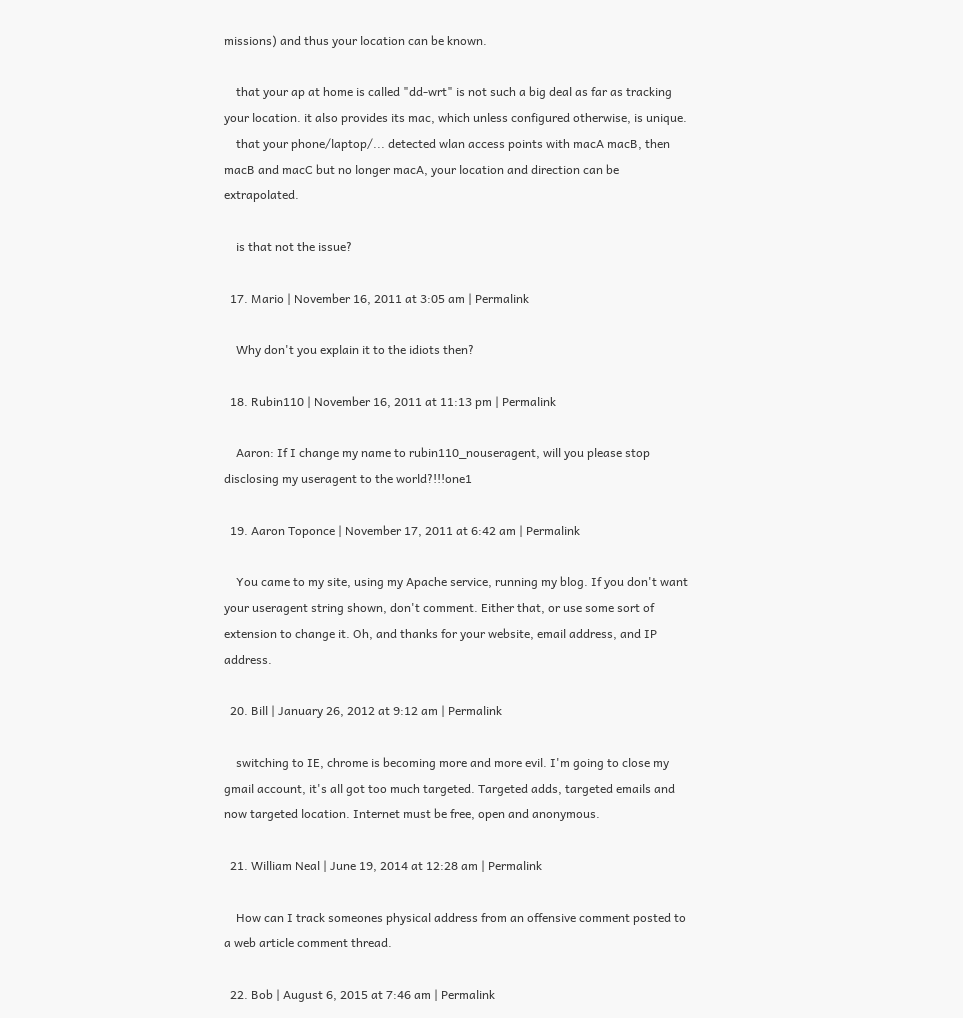missions) and thus your location can be known.

    that your ap at home is called "dd-wrt" is not such a big deal as far as tracking your location. it also provides its mac, which unless configured otherwise, is unique.
    that your phone/laptop/... detected wlan access points with macA macB, then macB and macC but no longer macA, your location and direction can be extrapolated.

    is that not the issue?

  17. Mario | November 16, 2011 at 3:05 am | Permalink

    Why don't you explain it to the idiots then?

  18. Rubin110 | November 16, 2011 at 11:13 pm | Permalink

    Aaron: If I change my name to rubin110_nouseragent, will you please stop disclosing my useragent to the world?!!!one1

  19. Aaron Toponce | November 17, 2011 at 6:42 am | Permalink

    You came to my site, using my Apache service, running my blog. If you don't want your useragent string shown, don't comment. Either that, or use some sort of extension to change it. Oh, and thanks for your website, email address, and IP address.

  20. Bill | January 26, 2012 at 9:12 am | Permalink

    switching to IE, chrome is becoming more and more evil. I'm going to close my gmail account, it's all got too much targeted. Targeted adds, targeted emails and now targeted location. Internet must be free, open and anonymous.

  21. William Neal | June 19, 2014 at 12:28 am | Permalink

    How can I track someones physical address from an offensive comment posted to a web article comment thread.

  22. Bob | August 6, 2015 at 7:46 am | Permalink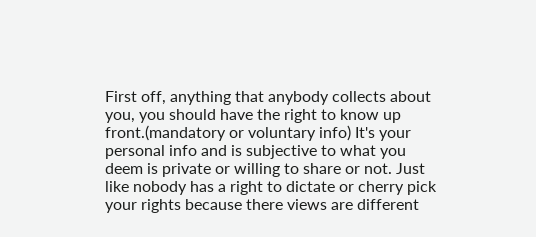First off, anything that anybody collects about you, you should have the right to know up front.(mandatory or voluntary info) It's your personal info and is subjective to what you deem is private or willing to share or not. Just like nobody has a right to dictate or cherry pick your rights because there views are different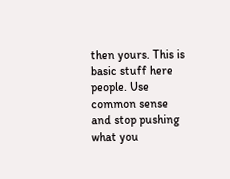then yours. This is basic stuff here people. Use common sense and stop pushing what you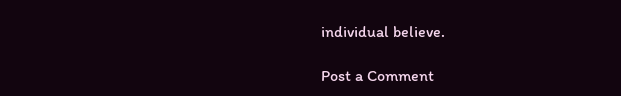individual believe.

Post a Comment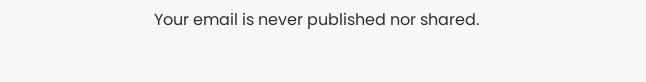Your email is never published nor shared.